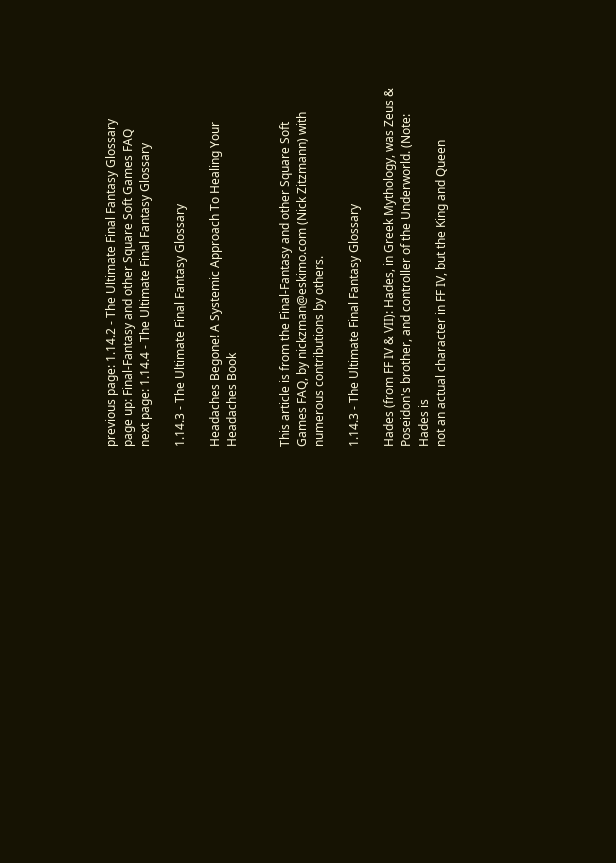previous page: 1.14.2 - The Ultimate Final Fantasy Glossary
page up: Final-Fantasy and other Square Soft Games FAQ
next page: 1.14.4 - The Ultimate Final Fantasy Glossary

1.14.3 - The Ultimate Final Fantasy Glossary

Headaches Begone! A Systemic Approach To Healing Your Headaches Book


This article is from the Final-Fantasy and other Square Soft Games FAQ, by nickzman@eskimo.com (Nick Zitzmann) with numerous contributions by others.

1.14.3 - The Ultimate Final Fantasy Glossary

Hades (from FF IV & VII): Hades, in Greek Mythology, was Zeus &
Poseidon's brother, and controller of the Underworld. (Note: Hades is
not an actual character in FF IV, but the King and Queen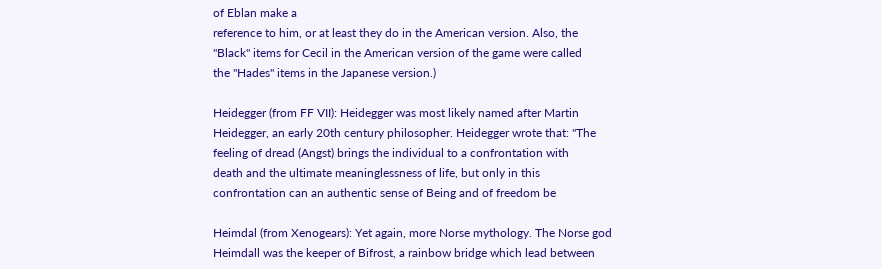of Eblan make a
reference to him, or at least they do in the American version. Also, the
"Black" items for Cecil in the American version of the game were called
the "Hades" items in the Japanese version.)

Heidegger (from FF VII): Heidegger was most likely named after Martin
Heidegger, an early 20th century philosopher. Heidegger wrote that: "The
feeling of dread (Angst) brings the individual to a confrontation with
death and the ultimate meaninglessness of life, but only in this
confrontation can an authentic sense of Being and of freedom be

Heimdal (from Xenogears): Yet again, more Norse mythology. The Norse god
Heimdall was the keeper of Bifrost, a rainbow bridge which lead between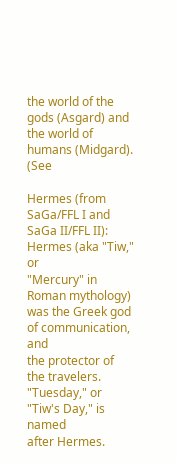the world of the gods (Asgard) and the world of humans (Midgard). (See

Hermes (from SaGa/FFL I and SaGa II/FFL II): Hermes (aka "Tiw," or
"Mercury" in Roman mythology) was the Greek god of communication, and
the protector of the travelers. "Tuesday," or "Tiw's Day," is named
after Hermes.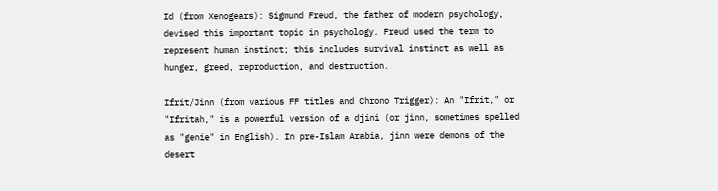Id (from Xenogears): Sigmund Freud, the father of modern psychology,
devised this important topic in psychology. Freud used the term to
represent human instinct; this includes survival instinct as well as
hunger, greed, reproduction, and destruction.

Ifrit/Jinn (from various FF titles and Chrono Trigger): An "Ifrit," or
"Ifritah," is a powerful version of a djini (or jinn, sometimes spelled
as "genie" in English). In pre-Islam Arabia, jinn were demons of the
desert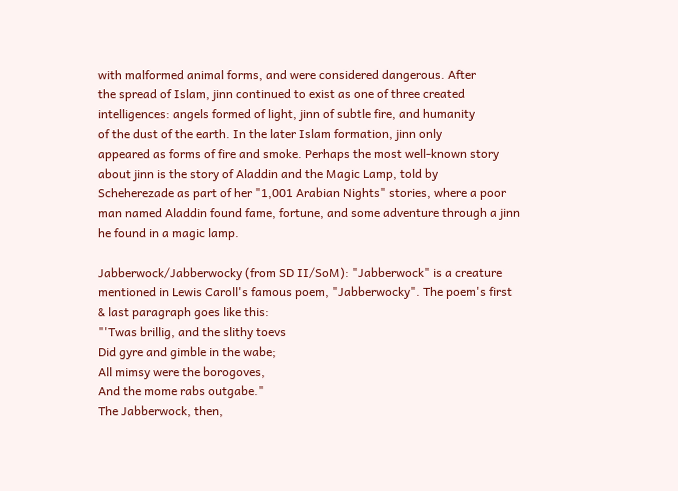with malformed animal forms, and were considered dangerous. After
the spread of Islam, jinn continued to exist as one of three created
intelligences: angels formed of light, jinn of subtle fire, and humanity
of the dust of the earth. In the later Islam formation, jinn only
appeared as forms of fire and smoke. Perhaps the most well-known story
about jinn is the story of Aladdin and the Magic Lamp, told by
Scheherezade as part of her "1,001 Arabian Nights" stories, where a poor
man named Aladdin found fame, fortune, and some adventure through a jinn
he found in a magic lamp.

Jabberwock/Jabberwocky (from SD II/SoM): "Jabberwock" is a creature
mentioned in Lewis Caroll's famous poem, "Jabberwocky". The poem's first
& last paragraph goes like this:
"'Twas brillig, and the slithy toevs
Did gyre and gimble in the wabe;
All mimsy were the borogoves,
And the mome rabs outgabe."
The Jabberwock, then,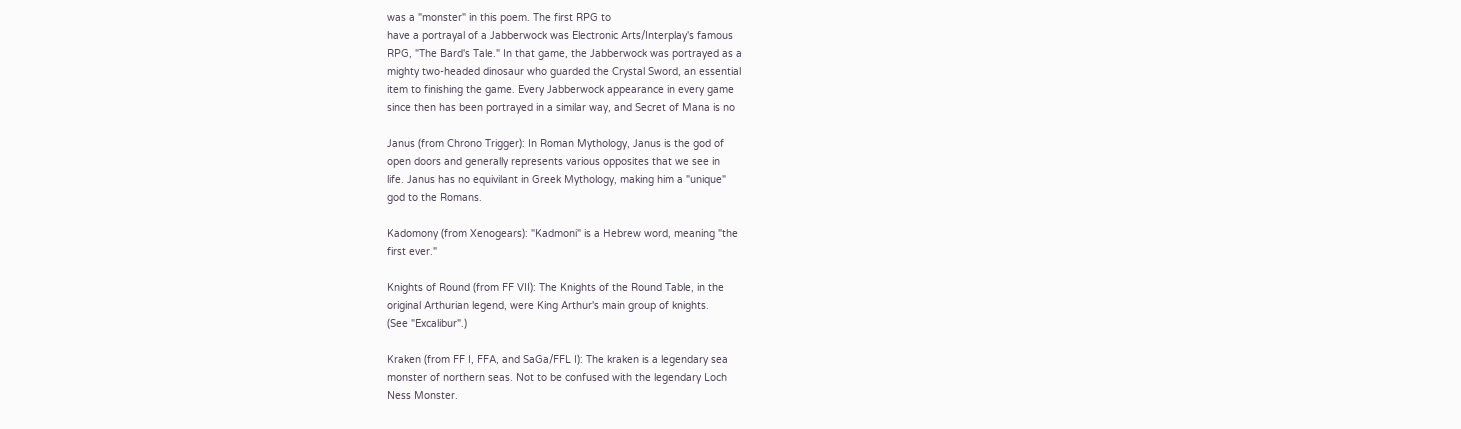was a "monster" in this poem. The first RPG to
have a portrayal of a Jabberwock was Electronic Arts/Interplay's famous
RPG, "The Bard's Tale." In that game, the Jabberwock was portrayed as a
mighty two-headed dinosaur who guarded the Crystal Sword, an essential
item to finishing the game. Every Jabberwock appearance in every game
since then has been portrayed in a similar way, and Secret of Mana is no

Janus (from Chrono Trigger): In Roman Mythology, Janus is the god of
open doors and generally represents various opposites that we see in
life. Janus has no equivilant in Greek Mythology, making him a "unique"
god to the Romans.

Kadomony (from Xenogears): "Kadmoni" is a Hebrew word, meaning "the
first ever."

Knights of Round (from FF VII): The Knights of the Round Table, in the
original Arthurian legend, were King Arthur's main group of knights.
(See "Excalibur".)

Kraken (from FF I, FFA, and SaGa/FFL I): The kraken is a legendary sea
monster of northern seas. Not to be confused with the legendary Loch
Ness Monster.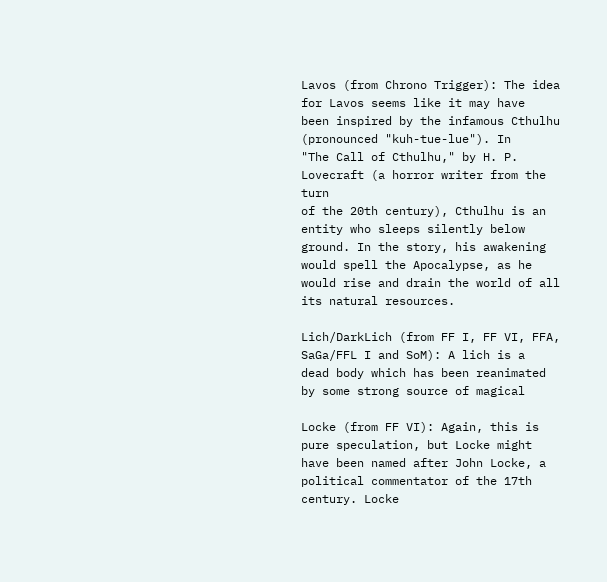Lavos (from Chrono Trigger): The idea for Lavos seems like it may have
been inspired by the infamous Cthulhu (pronounced "kuh-tue-lue"). In
"The Call of Cthulhu," by H. P. Lovecraft (a horror writer from the turn
of the 20th century), Cthulhu is an entity who sleeps silently below
ground. In the story, his awakening would spell the Apocalypse, as he
would rise and drain the world of all its natural resources.

Lich/DarkLich (from FF I, FF VI, FFA, SaGa/FFL I and SoM): A lich is a
dead body which has been reanimated by some strong source of magical

Locke (from FF VI): Again, this is pure speculation, but Locke might
have been named after John Locke, a political commentator of the 17th
century. Locke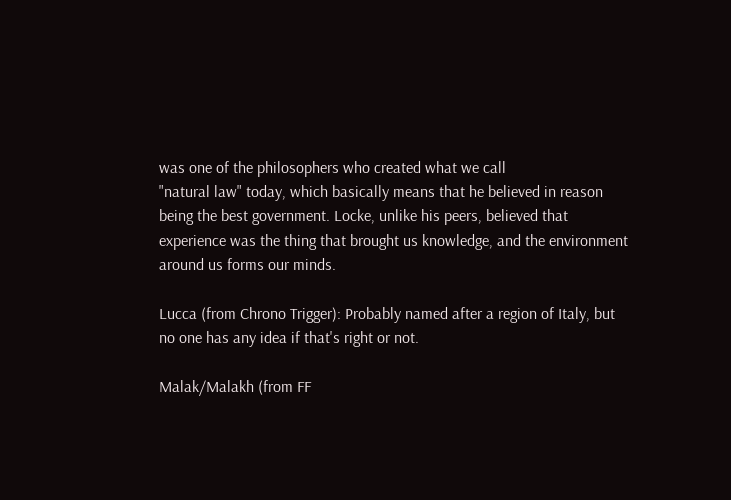was one of the philosophers who created what we call
"natural law" today, which basically means that he believed in reason
being the best government. Locke, unlike his peers, believed that
experience was the thing that brought us knowledge, and the environment
around us forms our minds.

Lucca (from Chrono Trigger): Probably named after a region of Italy, but
no one has any idea if that's right or not.

Malak/Malakh (from FF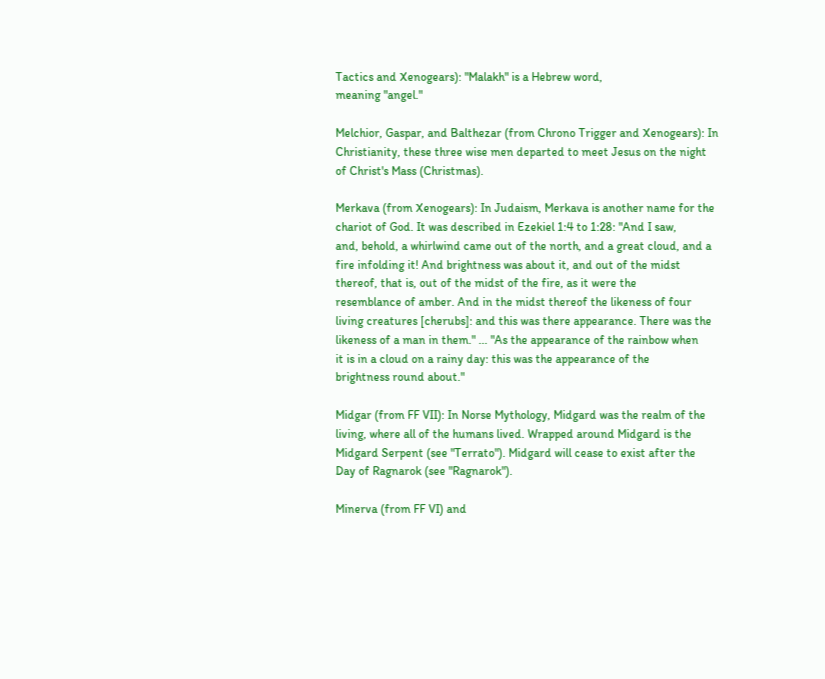Tactics and Xenogears): "Malakh" is a Hebrew word,
meaning "angel."

Melchior, Gaspar, and Balthezar (from Chrono Trigger and Xenogears): In
Christianity, these three wise men departed to meet Jesus on the night
of Christ's Mass (Christmas).

Merkava (from Xenogears): In Judaism, Merkava is another name for the
chariot of God. It was described in Ezekiel 1:4 to 1:28: "And I saw,
and, behold, a whirlwind came out of the north, and a great cloud, and a
fire infolding it! And brightness was about it, and out of the midst
thereof, that is, out of the midst of the fire, as it were the
resemblance of amber. And in the midst thereof the likeness of four
living creatures [cherubs]: and this was there appearance. There was the
likeness of a man in them." ... "As the appearance of the rainbow when
it is in a cloud on a rainy day: this was the appearance of the
brightness round about."

Midgar (from FF VII): In Norse Mythology, Midgard was the realm of the
living, where all of the humans lived. Wrapped around Midgard is the
Midgard Serpent (see "Terrato"). Midgard will cease to exist after the
Day of Ragnarok (see "Ragnarok").

Minerva (from FF VI) and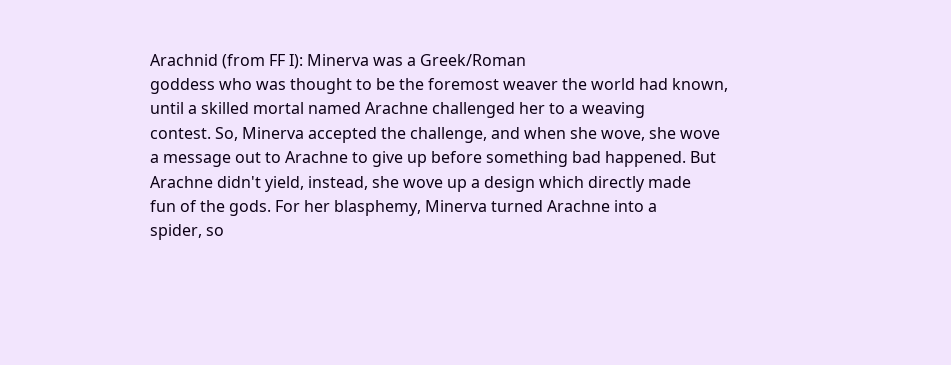Arachnid (from FF I): Minerva was a Greek/Roman
goddess who was thought to be the foremost weaver the world had known,
until a skilled mortal named Arachne challenged her to a weaving
contest. So, Minerva accepted the challenge, and when she wove, she wove
a message out to Arachne to give up before something bad happened. But
Arachne didn't yield, instead, she wove up a design which directly made
fun of the gods. For her blasphemy, Minerva turned Arachne into a
spider, so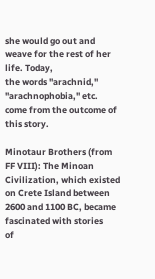she would go out and weave for the rest of her life. Today,
the words "arachnid," "arachnophobia," etc. come from the outcome of
this story.

Minotaur Brothers (from FF VIII): The Minoan Civilization, which existed
on Crete Island between 2600 and 1100 BC, became fascinated with stories
of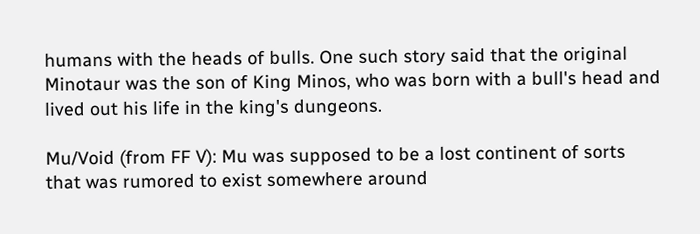humans with the heads of bulls. One such story said that the original
Minotaur was the son of King Minos, who was born with a bull's head and
lived out his life in the king's dungeons.

Mu/Void (from FF V): Mu was supposed to be a lost continent of sorts
that was rumored to exist somewhere around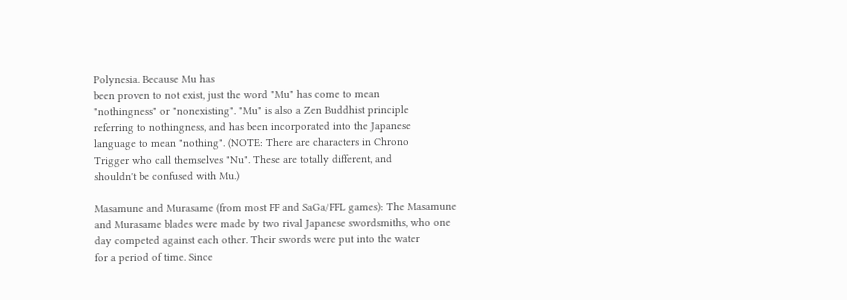Polynesia. Because Mu has
been proven to not exist, just the word "Mu" has come to mean
"nothingness" or "nonexisting". "Mu" is also a Zen Buddhist principle
referring to nothingness, and has been incorporated into the Japanese
language to mean "nothing". (NOTE: There are characters in Chrono
Trigger who call themselves "Nu". These are totally different, and
shouldn't be confused with Mu.)

Masamune and Murasame (from most FF and SaGa/FFL games): The Masamune
and Murasame blades were made by two rival Japanese swordsmiths, who one
day competed against each other. Their swords were put into the water
for a period of time. Since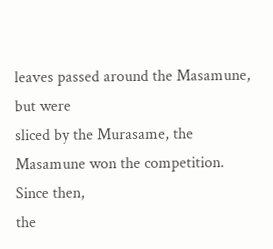leaves passed around the Masamune, but were
sliced by the Murasame, the Masamune won the competition. Since then,
the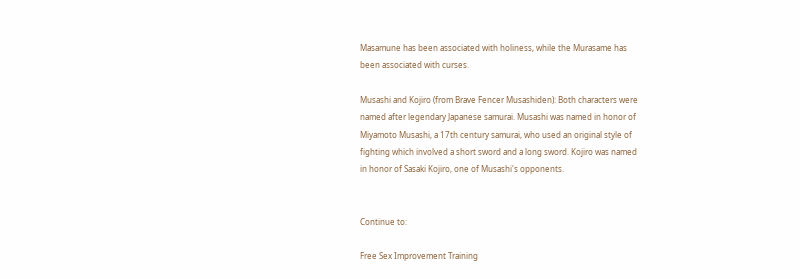Masamune has been associated with holiness, while the Murasame has
been associated with curses.

Musashi and Kojiro (from Brave Fencer Musashiden): Both characters were
named after legendary Japanese samurai. Musashi was named in honor of
Miyamoto Musashi, a 17th century samurai, who used an original style of
fighting which involved a short sword and a long sword. Kojiro was named
in honor of Sasaki Kojiro, one of Musashi's opponents.


Continue to:

Free Sex Improvement Training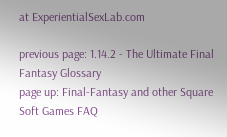at ExperientialSexLab.com

previous page: 1.14.2 - The Ultimate Final Fantasy Glossary
page up: Final-Fantasy and other Square Soft Games FAQ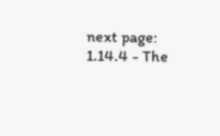next page: 1.14.4 - The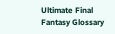Ultimate Final Fantasy Glossary